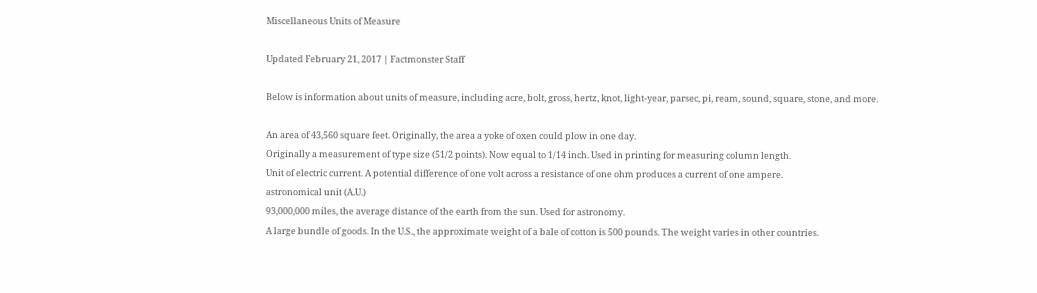Miscellaneous Units of Measure

Updated February 21, 2017 | Factmonster Staff

Below is information about units of measure, including acre, bolt, gross, hertz, knot, light-year, parsec, pi, ream, sound, square, stone, and more.

An area of 43,560 square feet. Originally, the area a yoke of oxen could plow in one day.
Originally a measurement of type size (51/2 points). Now equal to 1/14 inch. Used in printing for measuring column length.
Unit of electric current. A potential difference of one volt across a resistance of one ohm produces a current of one ampere.
astronomical unit (A.U.)
93,000,000 miles, the average distance of the earth from the sun. Used for astronomy.
A large bundle of goods. In the U.S., the approximate weight of a bale of cotton is 500 pounds. The weight varies in other countries.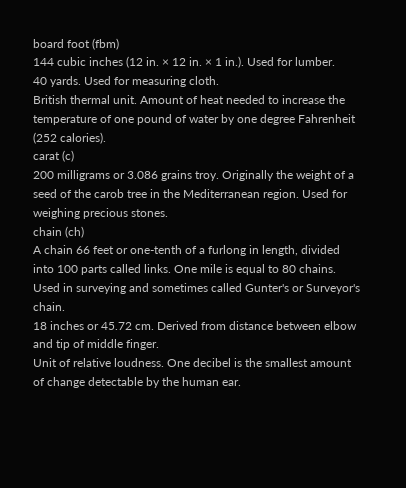board foot (fbm)
144 cubic inches (12 in. × 12 in. × 1 in.). Used for lumber.
40 yards. Used for measuring cloth.
British thermal unit. Amount of heat needed to increase the temperature of one pound of water by one degree Fahrenheit (252 calories).
carat (c)
200 milligrams or 3.086 grains troy. Originally the weight of a seed of the carob tree in the Mediterranean region. Used for weighing precious stones.
chain (ch)
A chain 66 feet or one-tenth of a furlong in length, divided into 100 parts called links. One mile is equal to 80 chains. Used in surveying and sometimes called Gunter's or Surveyor's chain.
18 inches or 45.72 cm. Derived from distance between elbow and tip of middle finger.
Unit of relative loudness. One decibel is the smallest amount of change detectable by the human ear.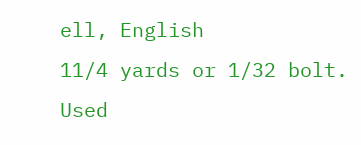ell, English
11/4 yards or 1/32 bolt. Used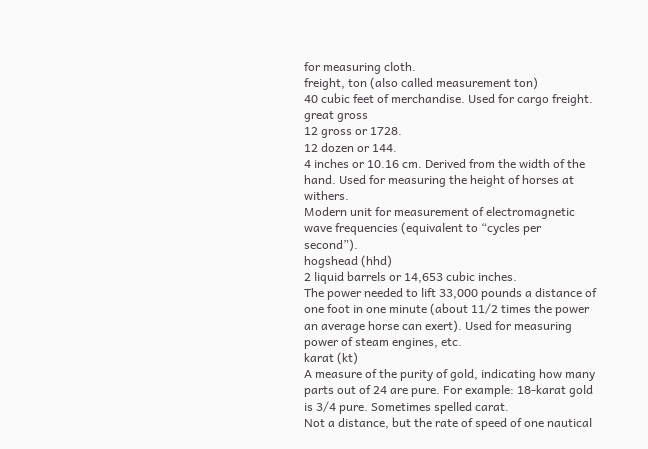for measuring cloth.
freight, ton (also called measurement ton)
40 cubic feet of merchandise. Used for cargo freight.
great gross
12 gross or 1728.
12 dozen or 144.
4 inches or 10.16 cm. Derived from the width of the hand. Used for measuring the height of horses at withers.
Modern unit for measurement of electromagnetic wave frequencies (equivalent to “cycles per second”).
hogshead (hhd)
2 liquid barrels or 14,653 cubic inches.
The power needed to lift 33,000 pounds a distance of one foot in one minute (about 11/2 times the power an average horse can exert). Used for measuring power of steam engines, etc.
karat (kt)
A measure of the purity of gold, indicating how many parts out of 24 are pure. For example: 18-karat gold is 3/4 pure. Sometimes spelled carat.
Not a distance, but the rate of speed of one nautical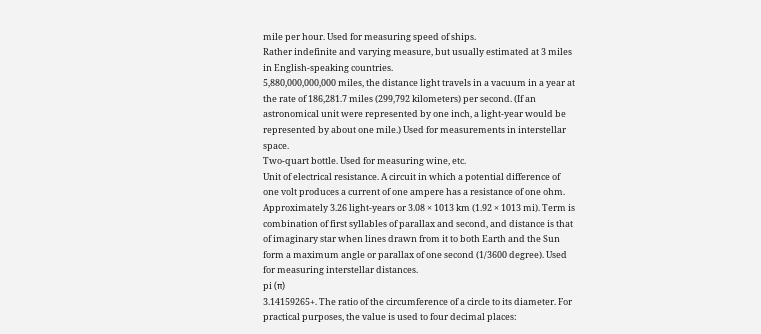mile per hour. Used for measuring speed of ships.
Rather indefinite and varying measure, but usually estimated at 3 miles in English-speaking countries.
5,880,000,000,000 miles, the distance light travels in a vacuum in a year at the rate of 186,281.7 miles (299,792 kilometers) per second. (If an astronomical unit were represented by one inch, a light-year would be represented by about one mile.) Used for measurements in interstellar space.
Two-quart bottle. Used for measuring wine, etc.
Unit of electrical resistance. A circuit in which a potential difference of one volt produces a current of one ampere has a resistance of one ohm.
Approximately 3.26 light-years or 3.08 × 1013 km (1.92 × 1013 mi). Term is combination of first syllables of parallax and second, and distance is that of imaginary star when lines drawn from it to both Earth and the Sun form a maximum angle or parallax of one second (1/3600 degree). Used for measuring interstellar distances.
pi (π)
3.14159265+. The ratio of the circumference of a circle to its diameter. For practical purposes, the value is used to four decimal places: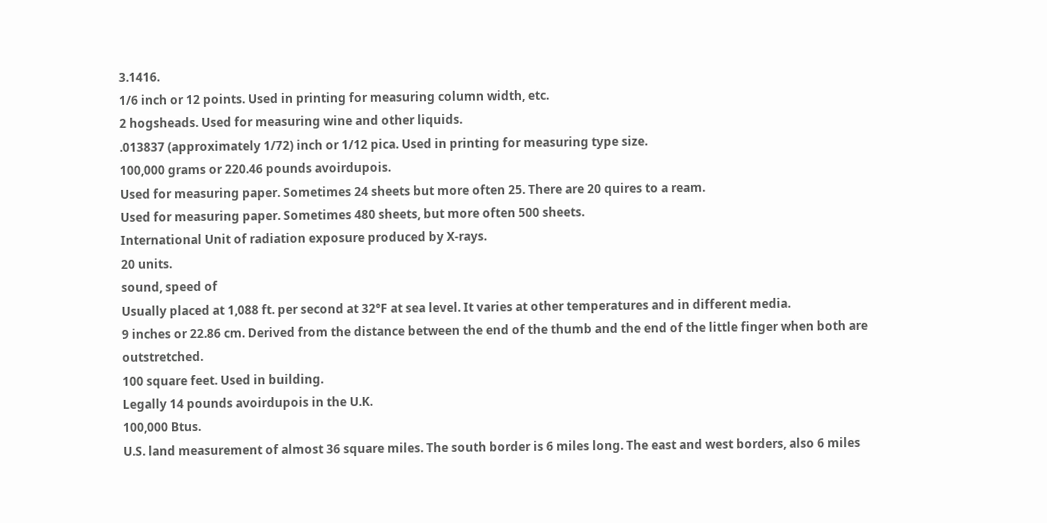3.1416.
1/6 inch or 12 points. Used in printing for measuring column width, etc.
2 hogsheads. Used for measuring wine and other liquids.
.013837 (approximately 1/72) inch or 1/12 pica. Used in printing for measuring type size.
100,000 grams or 220.46 pounds avoirdupois.
Used for measuring paper. Sometimes 24 sheets but more often 25. There are 20 quires to a ream.
Used for measuring paper. Sometimes 480 sheets, but more often 500 sheets.
International Unit of radiation exposure produced by X-rays.
20 units.
sound, speed of
Usually placed at 1,088 ft. per second at 32°F at sea level. It varies at other temperatures and in different media.
9 inches or 22.86 cm. Derived from the distance between the end of the thumb and the end of the little finger when both are outstretched.
100 square feet. Used in building.
Legally 14 pounds avoirdupois in the U.K.
100,000 Btus.
U.S. land measurement of almost 36 square miles. The south border is 6 miles long. The east and west borders, also 6 miles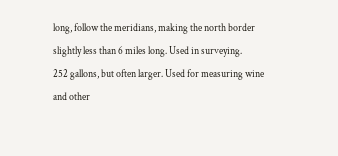long, follow the meridians, making the north border slightly less than 6 miles long. Used in surveying.
252 gallons, but often larger. Used for measuring wine and other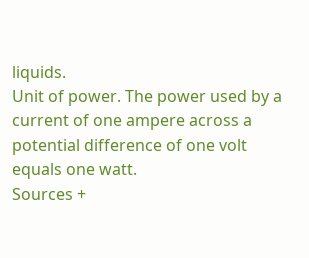liquids.
Unit of power. The power used by a current of one ampere across a potential difference of one volt equals one watt.
Sources +